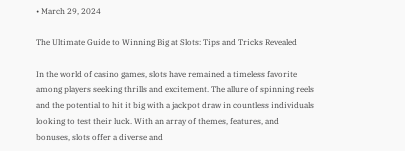• March 29, 2024

The Ultimate Guide to Winning Big at Slots: Tips and Tricks Revealed

In the world of casino games, slots have remained a timeless favorite among players seeking thrills and excitement. The allure of spinning reels and the potential to hit it big with a jackpot draw in countless individuals looking to test their luck. With an array of themes, features, and bonuses, slots offer a diverse and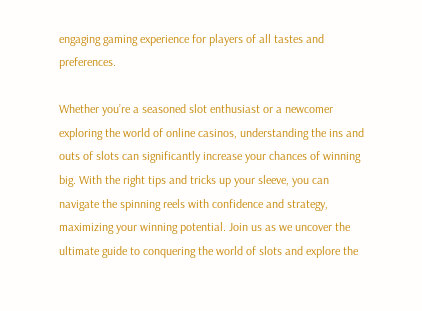engaging gaming experience for players of all tastes and preferences.

Whether you’re a seasoned slot enthusiast or a newcomer exploring the world of online casinos, understanding the ins and outs of slots can significantly increase your chances of winning big. With the right tips and tricks up your sleeve, you can navigate the spinning reels with confidence and strategy, maximizing your winning potential. Join us as we uncover the ultimate guide to conquering the world of slots and explore the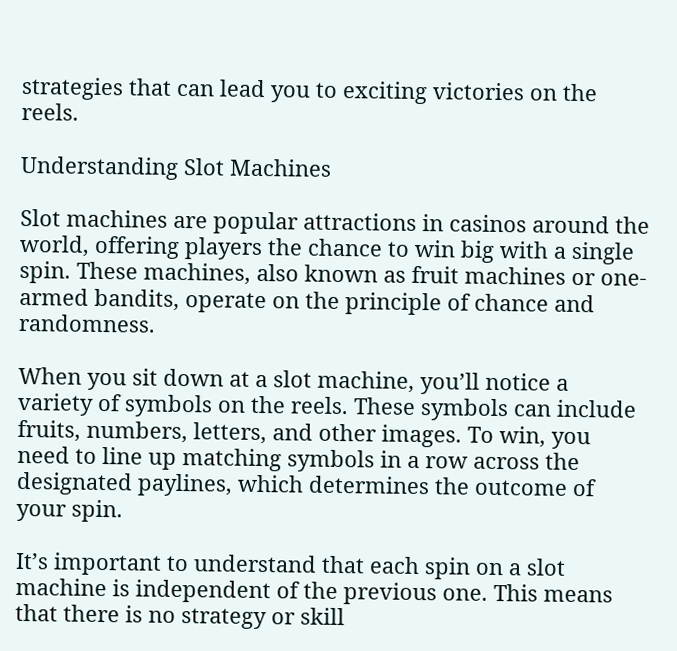strategies that can lead you to exciting victories on the reels.

Understanding Slot Machines

Slot machines are popular attractions in casinos around the world, offering players the chance to win big with a single spin. These machines, also known as fruit machines or one-armed bandits, operate on the principle of chance and randomness.

When you sit down at a slot machine, you’ll notice a variety of symbols on the reels. These symbols can include fruits, numbers, letters, and other images. To win, you need to line up matching symbols in a row across the designated paylines, which determines the outcome of your spin.

It’s important to understand that each spin on a slot machine is independent of the previous one. This means that there is no strategy or skill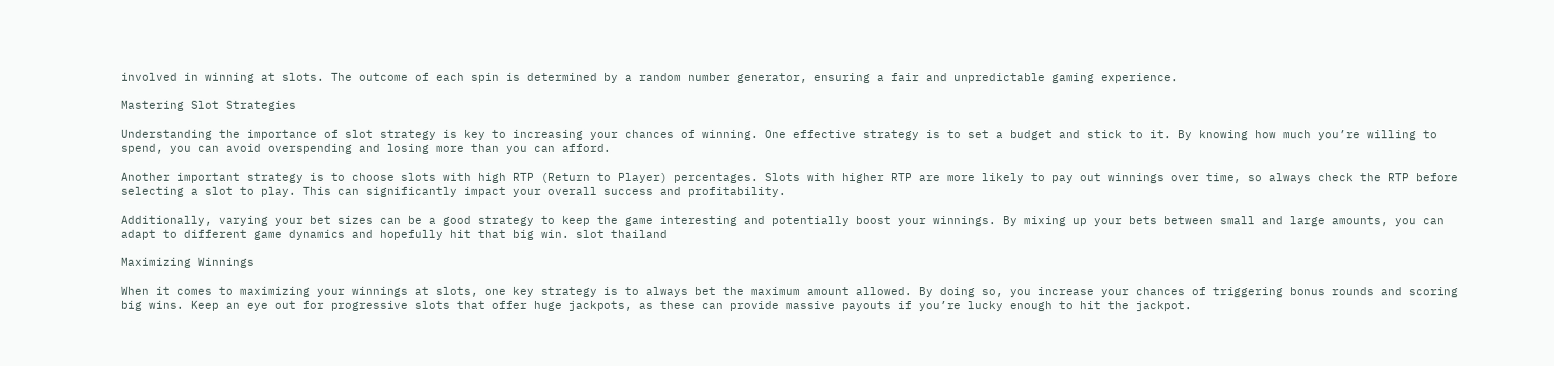involved in winning at slots. The outcome of each spin is determined by a random number generator, ensuring a fair and unpredictable gaming experience.

Mastering Slot Strategies

Understanding the importance of slot strategy is key to increasing your chances of winning. One effective strategy is to set a budget and stick to it. By knowing how much you’re willing to spend, you can avoid overspending and losing more than you can afford.

Another important strategy is to choose slots with high RTP (Return to Player) percentages. Slots with higher RTP are more likely to pay out winnings over time, so always check the RTP before selecting a slot to play. This can significantly impact your overall success and profitability.

Additionally, varying your bet sizes can be a good strategy to keep the game interesting and potentially boost your winnings. By mixing up your bets between small and large amounts, you can adapt to different game dynamics and hopefully hit that big win. slot thailand

Maximizing Winnings

When it comes to maximizing your winnings at slots, one key strategy is to always bet the maximum amount allowed. By doing so, you increase your chances of triggering bonus rounds and scoring big wins. Keep an eye out for progressive slots that offer huge jackpots, as these can provide massive payouts if you’re lucky enough to hit the jackpot.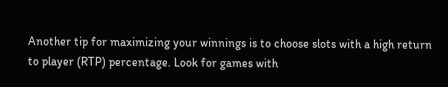Another tip for maximizing your winnings is to choose slots with a high return to player (RTP) percentage. Look for games with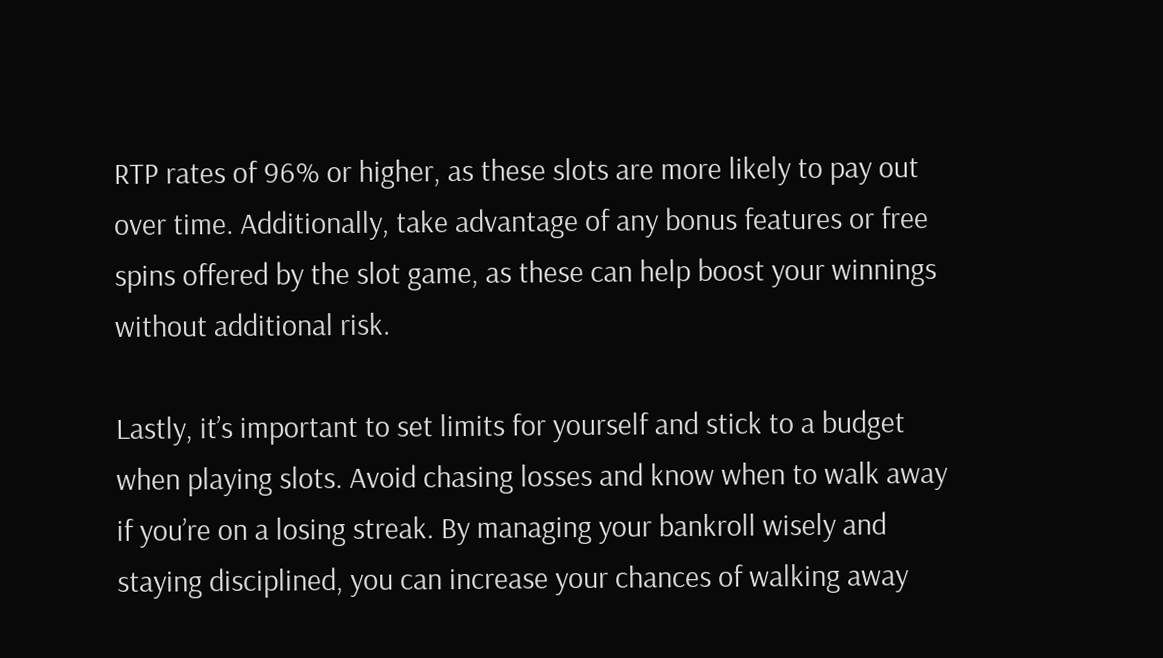RTP rates of 96% or higher, as these slots are more likely to pay out over time. Additionally, take advantage of any bonus features or free spins offered by the slot game, as these can help boost your winnings without additional risk.

Lastly, it’s important to set limits for yourself and stick to a budget when playing slots. Avoid chasing losses and know when to walk away if you’re on a losing streak. By managing your bankroll wisely and staying disciplined, you can increase your chances of walking away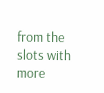from the slots with more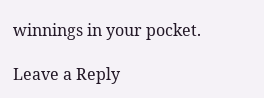winnings in your pocket.

Leave a Reply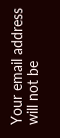Your email address will not be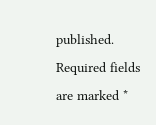published. Required fields are marked *